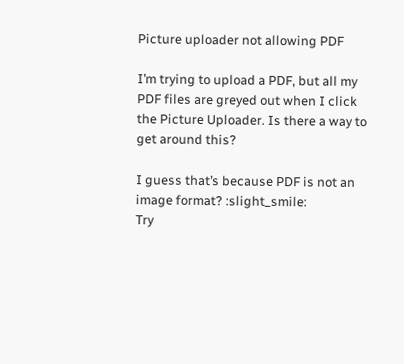Picture uploader not allowing PDF

I’m trying to upload a PDF, but all my PDF files are greyed out when I click the Picture Uploader. Is there a way to get around this?

I guess that’s because PDF is not an image format? :slight_smile:
Try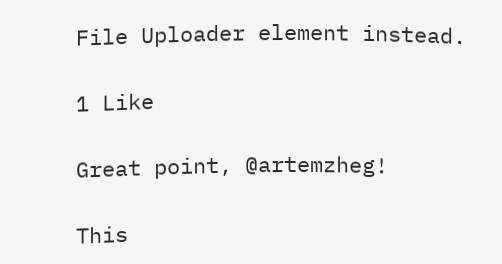File Uploader element instead.

1 Like

Great point, @artemzheg!

This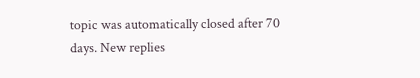topic was automatically closed after 70 days. New replies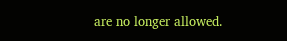are no longer allowed.